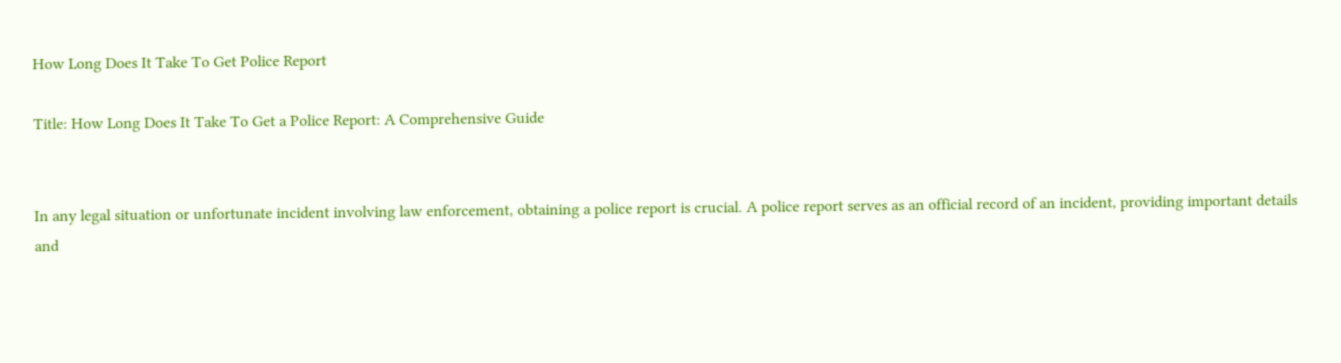How Long Does It Take To Get Police Report

Title: How Long Does It Take To Get a Police Report: A Comprehensive Guide


In any legal situation or unfortunate incident involving law enforcement, obtaining a police report is crucial. A police report serves as an official record of an incident, providing important details and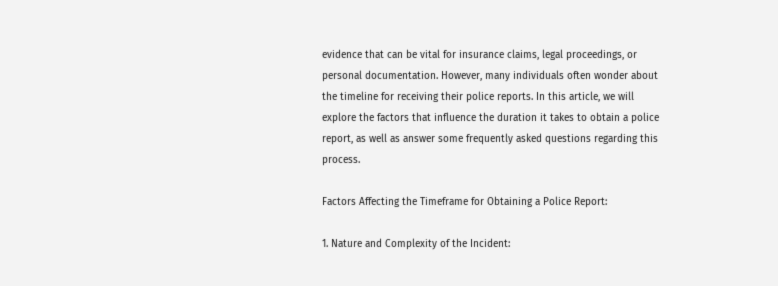evidence that can be vital for insurance claims, legal proceedings, or personal documentation. However, many individuals often wonder about the timeline for receiving their police reports. In this article, we will explore the factors that influence the duration it takes to obtain a police report, as well as answer some frequently asked questions regarding this process.

Factors Affecting the Timeframe for Obtaining a Police Report:

1. Nature and Complexity of the Incident: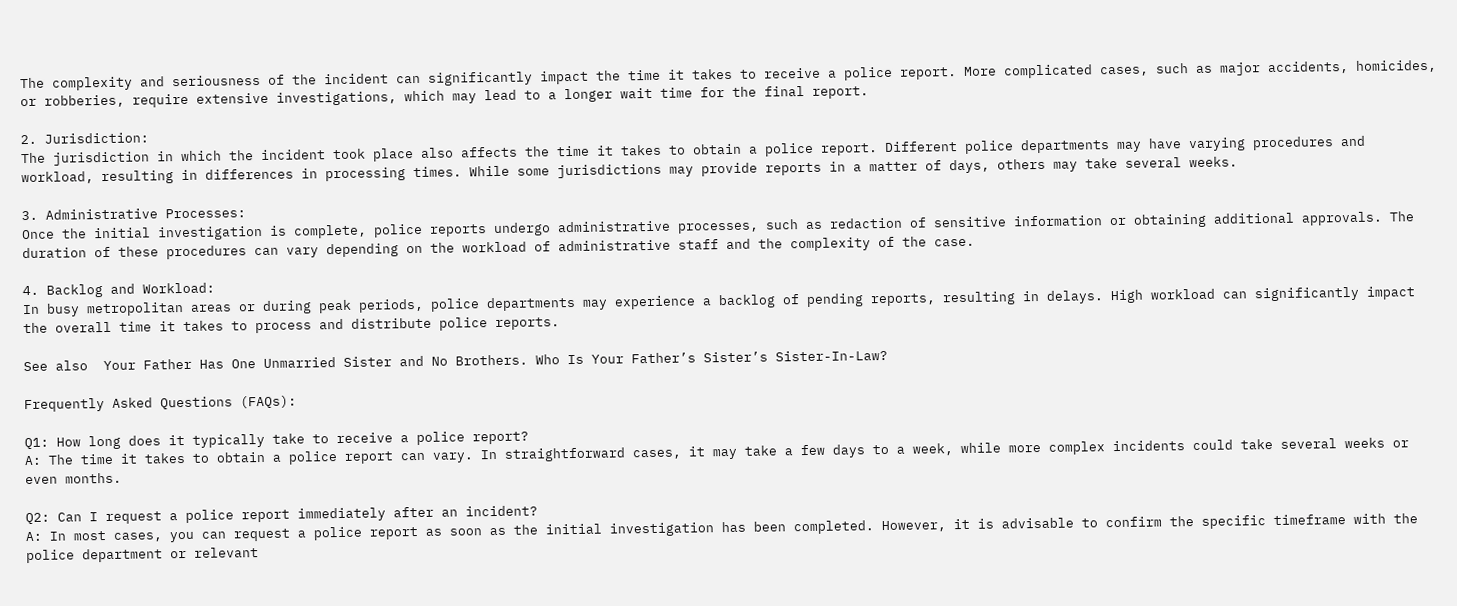The complexity and seriousness of the incident can significantly impact the time it takes to receive a police report. More complicated cases, such as major accidents, homicides, or robberies, require extensive investigations, which may lead to a longer wait time for the final report.

2. Jurisdiction:
The jurisdiction in which the incident took place also affects the time it takes to obtain a police report. Different police departments may have varying procedures and workload, resulting in differences in processing times. While some jurisdictions may provide reports in a matter of days, others may take several weeks.

3. Administrative Processes:
Once the initial investigation is complete, police reports undergo administrative processes, such as redaction of sensitive information or obtaining additional approvals. The duration of these procedures can vary depending on the workload of administrative staff and the complexity of the case.

4. Backlog and Workload:
In busy metropolitan areas or during peak periods, police departments may experience a backlog of pending reports, resulting in delays. High workload can significantly impact the overall time it takes to process and distribute police reports.

See also  Your Father Has One Unmarried Sister and No Brothers. Who Is Your Father’s Sister’s Sister-In-Law?

Frequently Asked Questions (FAQs):

Q1: How long does it typically take to receive a police report?
A: The time it takes to obtain a police report can vary. In straightforward cases, it may take a few days to a week, while more complex incidents could take several weeks or even months.

Q2: Can I request a police report immediately after an incident?
A: In most cases, you can request a police report as soon as the initial investigation has been completed. However, it is advisable to confirm the specific timeframe with the police department or relevant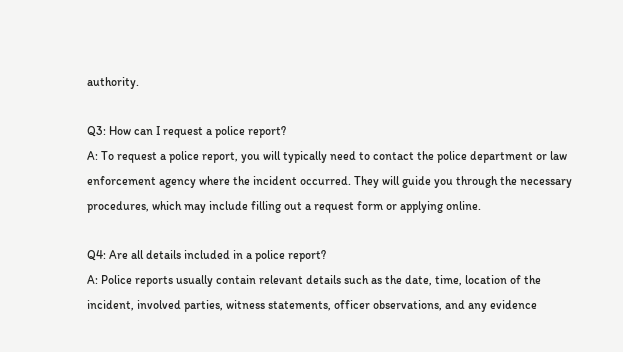authority.

Q3: How can I request a police report?
A: To request a police report, you will typically need to contact the police department or law enforcement agency where the incident occurred. They will guide you through the necessary procedures, which may include filling out a request form or applying online.

Q4: Are all details included in a police report?
A: Police reports usually contain relevant details such as the date, time, location of the incident, involved parties, witness statements, officer observations, and any evidence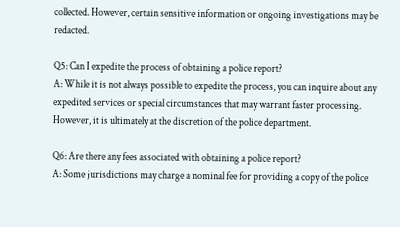collected. However, certain sensitive information or ongoing investigations may be redacted.

Q5: Can I expedite the process of obtaining a police report?
A: While it is not always possible to expedite the process, you can inquire about any expedited services or special circumstances that may warrant faster processing. However, it is ultimately at the discretion of the police department.

Q6: Are there any fees associated with obtaining a police report?
A: Some jurisdictions may charge a nominal fee for providing a copy of the police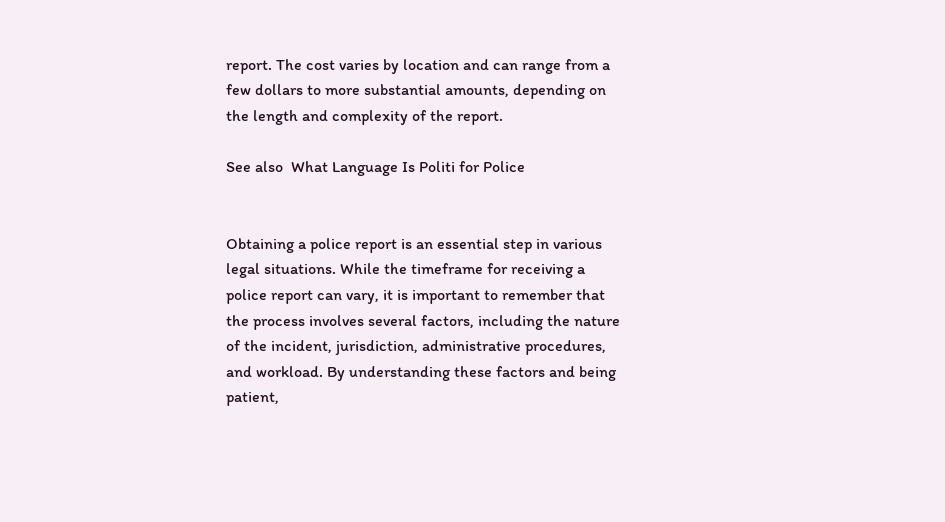report. The cost varies by location and can range from a few dollars to more substantial amounts, depending on the length and complexity of the report.

See also  What Language Is Politi for Police


Obtaining a police report is an essential step in various legal situations. While the timeframe for receiving a police report can vary, it is important to remember that the process involves several factors, including the nature of the incident, jurisdiction, administrative procedures, and workload. By understanding these factors and being patient,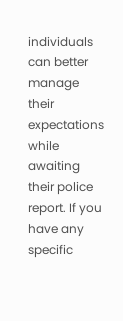individuals can better manage their expectations while awaiting their police report. If you have any specific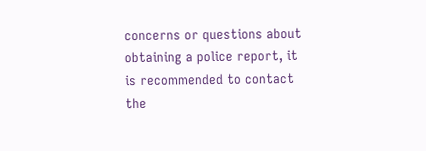concerns or questions about obtaining a police report, it is recommended to contact the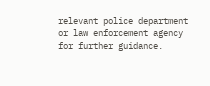relevant police department or law enforcement agency for further guidance.